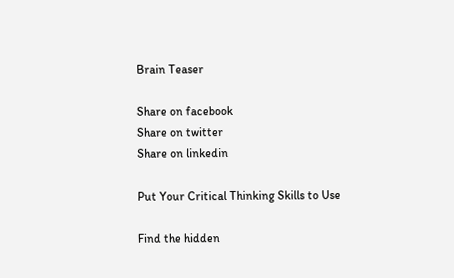Brain Teaser

Share on facebook
Share on twitter
Share on linkedin

Put Your Critical Thinking Skills to Use

Find the hidden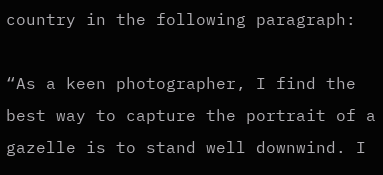country in the following paragraph:

“As a keen photographer, I find the best way to capture the portrait of a gazelle is to stand well downwind. I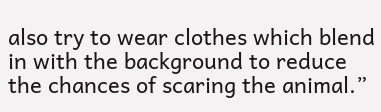also try to wear clothes which blend in with the background to reduce the chances of scaring the animal.”